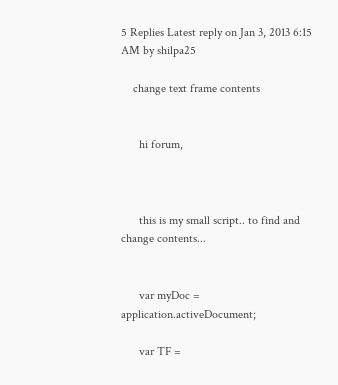5 Replies Latest reply on Jan 3, 2013 6:15 AM by shilpa25

    change text frame contents


      hi forum,



      this is my small script.. to find and change contents...


      var myDoc = application.activeDocument;

      var TF =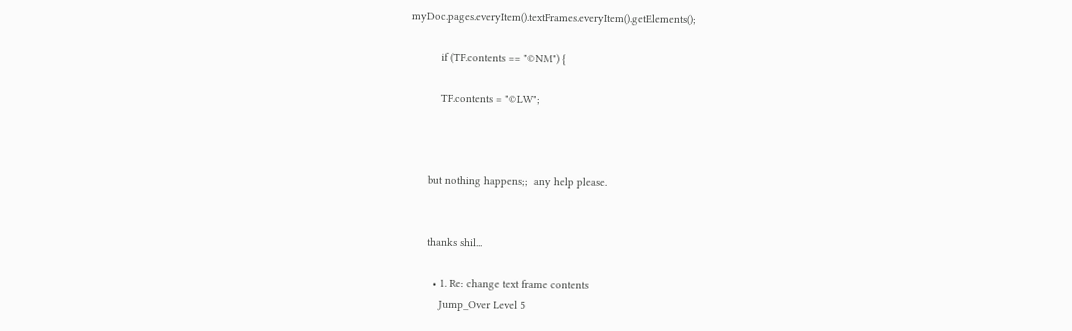myDoc.pages.everyItem().textFrames.everyItem().getElements();

          if (TF.contents == "©NM") {

          TF.contents = "©LW";



      but nothing happens;;  any help please.


      thanks shil...

        • 1. Re: change text frame contents
          Jump_Over Level 5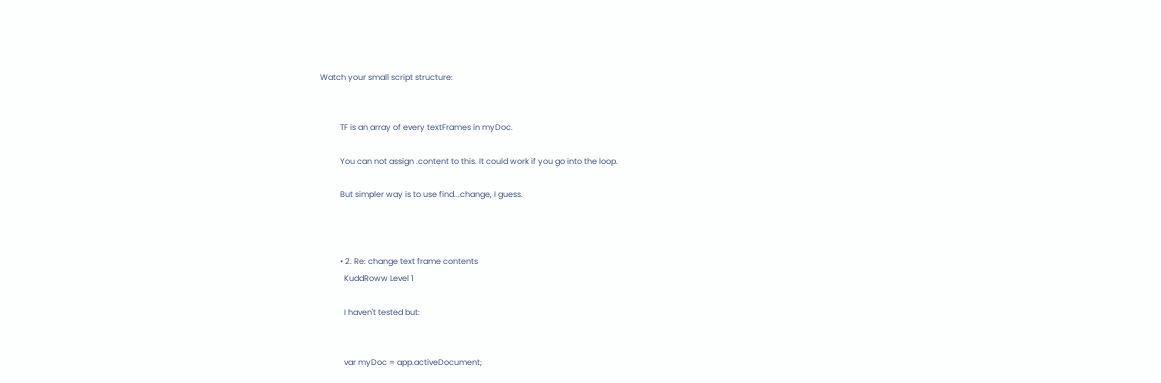Watch your small script structure:


          TF is an array of every textFrames in myDoc.

          You can not assign .content to this. It could work if you go into the loop.

          But simpler way is to use find...change, I guess.



          • 2. Re: change text frame contents
            KuddRoww Level 1

            I haven't tested but:


            var myDoc = app.activeDocument;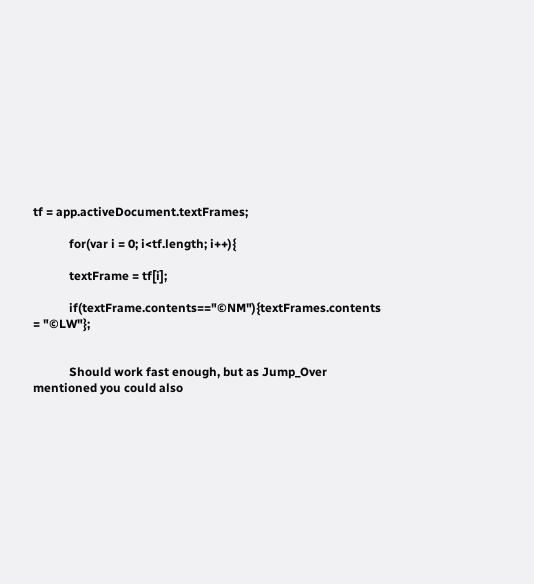tf = app.activeDocument.textFrames;

            for(var i = 0; i<tf.length; i++){

            textFrame = tf[i];

            if(textFrame.contents=="©NM"){textFrames.contents = "©LW"};


            Should work fast enough, but as Jump_Over mentioned you could also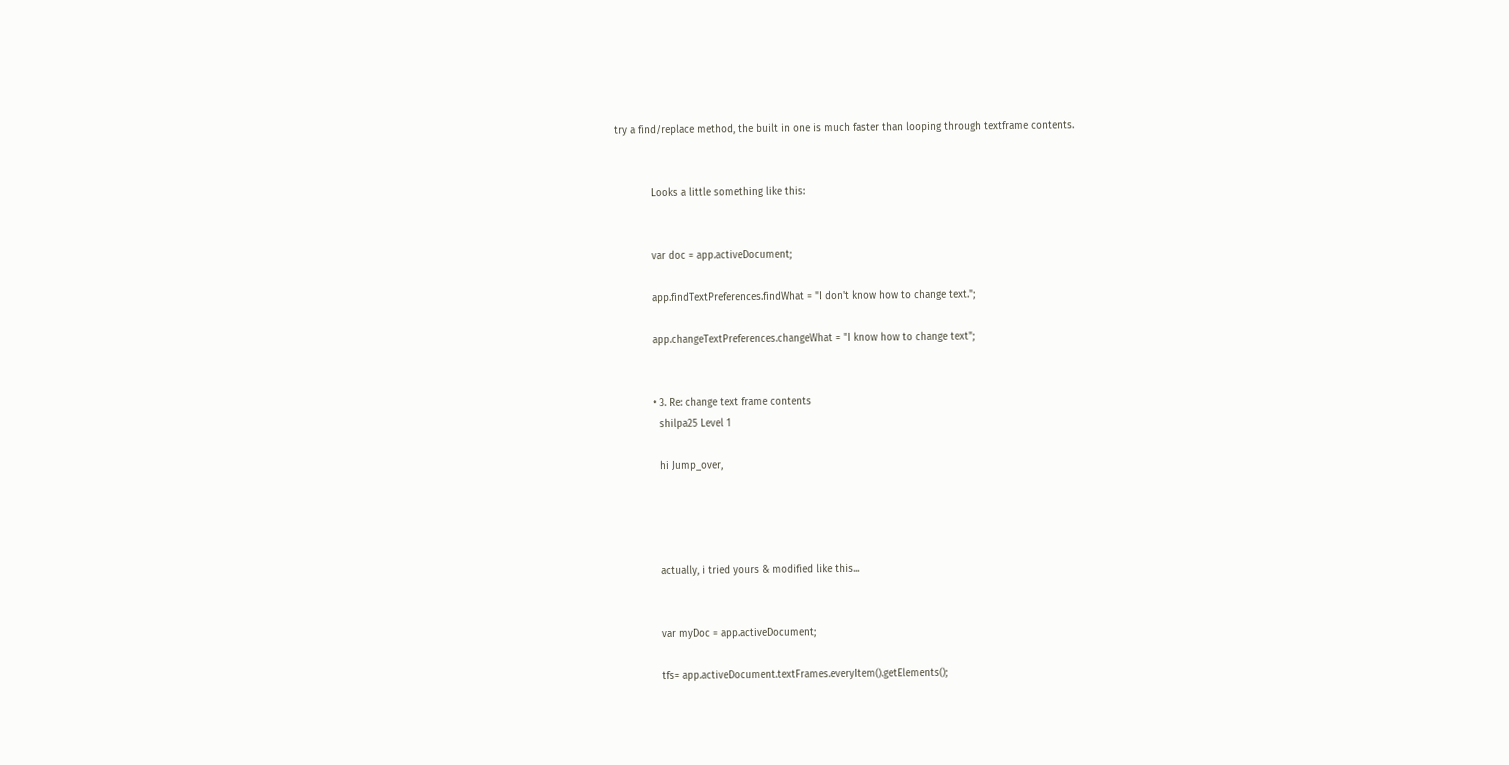try a find/replace method, the built in one is much faster than looping through textframe contents.


            Looks a little something like this:


            var doc = app.activeDocument;

            app.findTextPreferences.findWhat = "I don't know how to change text.";

            app.changeTextPreferences.changeWhat = "I know how to change text";


            • 3. Re: change text frame contents
              shilpa25 Level 1

              hi Jump_over,




              actually, i tried yours & modified like this...


              var myDoc = app.activeDocument;

              tfs= app.activeDocument.textFrames.everyItem().getElements();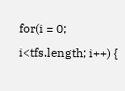for(i = 0; i<tfs.length; i++) {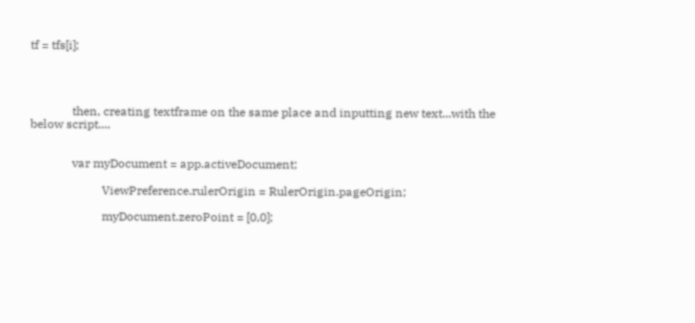tf = tfs[i];




              then, creating textframe on the same place and inputting new text...with the below script....


              var myDocument = app.activeDocument;

                        ViewPreference.rulerOrigin = RulerOrigin.pageOrigin;

                        myDocument.zeroPoint = [0,0];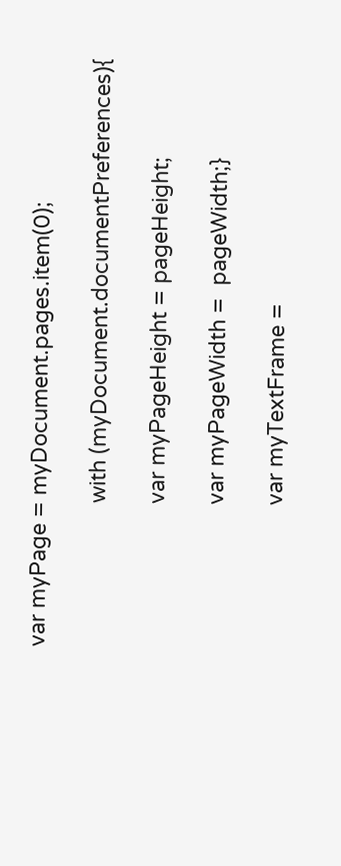var myPage = myDocument.pages.item(0);

                        with (myDocument.documentPreferences){

                        var myPageHeight = pageHeight;

                        var myPageWidth =  pageWidth;}

                        var myTextFrame =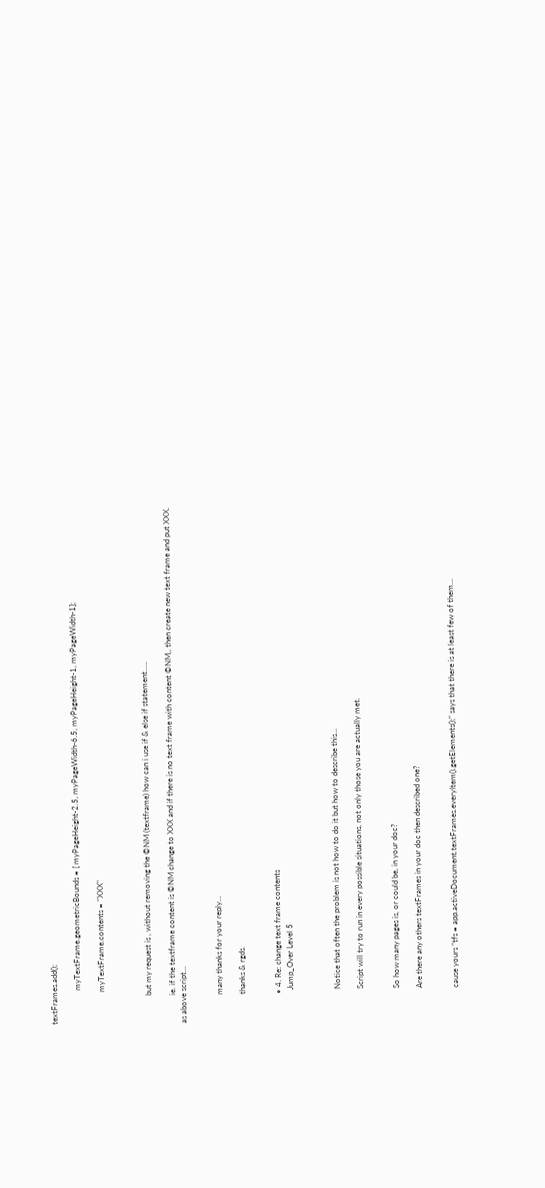textFrames.add();

                 myTextFrame.geometricBounds = [ myPageHeight-2.5, myPageWidth-6.5, myPageHeight-1, myPageWidth-1];

                myTextFrame.contents = "XXX"



              but my request is , without removing the ©NM (textframe) how can i use if & else if statement.....

              ie. if the textframe content is ©NM change to XXX and if there is no text frame with content ©NM,, then create new text frame and put XXX. as above script...


              many thanks for your reply...

              thanks & rgds.


              • 4. Re: change text frame contents
                Jump_Over Level 5



                Notice that often the problem is not how to do it but how to describe this...

                Script will try to run in every possible situations, not only those you are actually met.


                So how many pages is, or could be, in your doc?

                Are there any others textFrames in your doc then described one?


                cause yours "tfs = app.activeDocument.textFrames.everyItem().getElements();" says that there is at least few of them...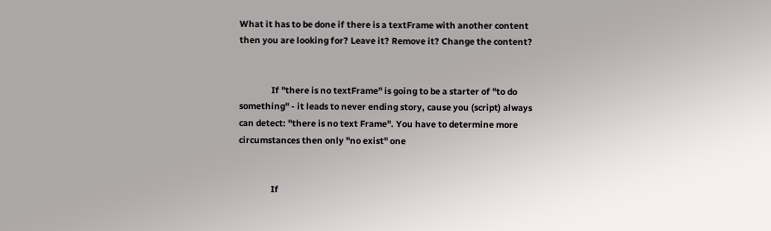What it has to be done if there is a textFrame with another content then you are looking for? Leave it? Remove it? Change the content?


                If "there is no textFrame" is going to be a starter of "to do something" - it leads to never ending story, cause you (script) always can detect: "there is no text Frame". You have to determine more circumstances then only "no exist" one


                If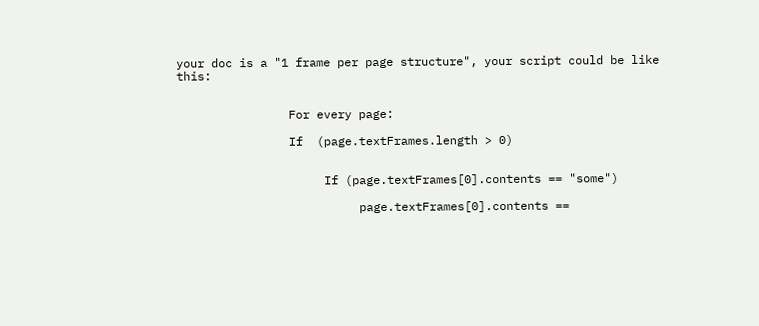your doc is a "1 frame per page structure", your script could be like this:


                For every page:

                If  (page.textFrames.length > 0)


                     If (page.textFrames[0].contents == "some")

                          page.textFrames[0].contents ==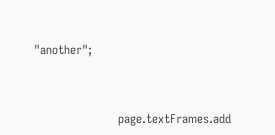"another";



                     page.textFrames.add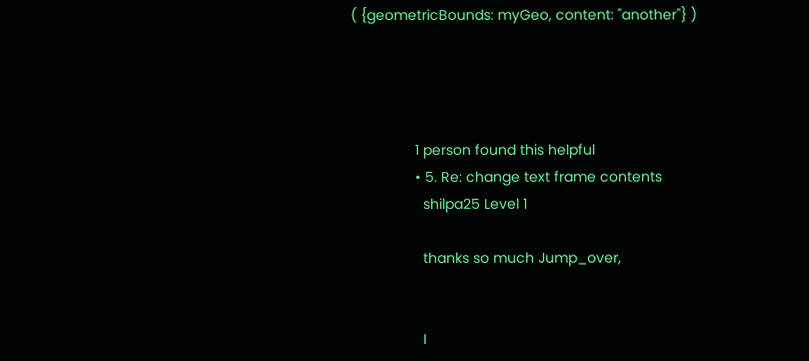( {geometricBounds: myGeo, content: "another"} )




                1 person found this helpful
                • 5. Re: change text frame contents
                  shilpa25 Level 1

                  thanks so much Jump_over,


                  I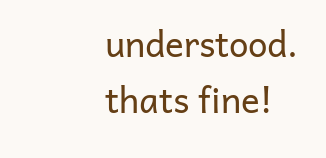understood. thats fine!